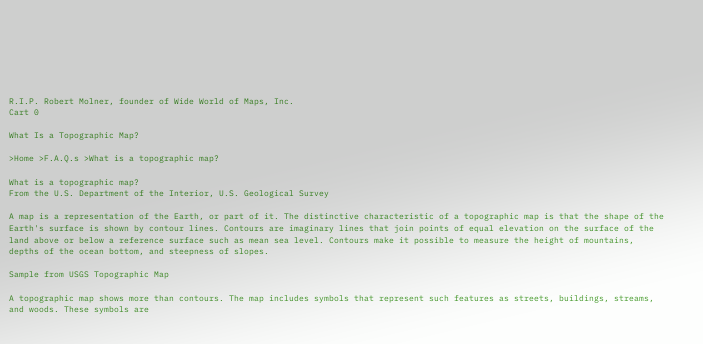R.I.P. Robert Molner, founder of Wide World of Maps, Inc.
Cart 0

What Is a Topographic Map?

>Home >F.A.Q.s >What is a topographic map?

What is a topographic map?
From the U.S. Department of the Interior, U.S. Geological Survey

A map is a representation of the Earth, or part of it. The distinctive characteristic of a topographic map is that the shape of the Earth's surface is shown by contour lines. Contours are imaginary lines that join points of equal elevation on the surface of the land above or below a reference surface such as mean sea level. Contours make it possible to measure the height of mountains, depths of the ocean bottom, and steepness of slopes.

Sample from USGS Topographic Map

A topographic map shows more than contours. The map includes symbols that represent such features as streets, buildings, streams, and woods. These symbols are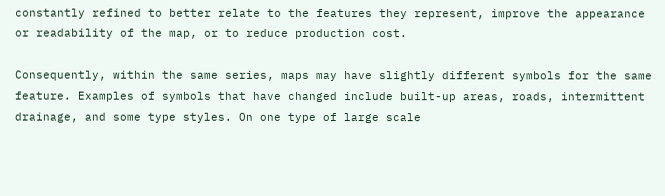constantly refined to better relate to the features they represent, improve the appearance or readability of the map, or to reduce production cost.

Consequently, within the same series, maps may have slightly different symbols for the same feature. Examples of symbols that have changed include built-up areas, roads, intermittent drainage, and some type styles. On one type of large scale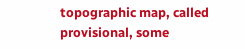topographic map, called provisional, some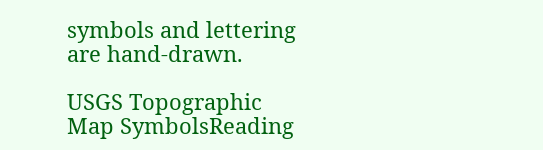symbols and lettering are hand-drawn.

USGS Topographic Map SymbolsReading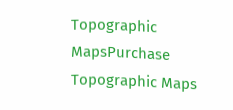Topographic MapsPurchase Topographic Maps